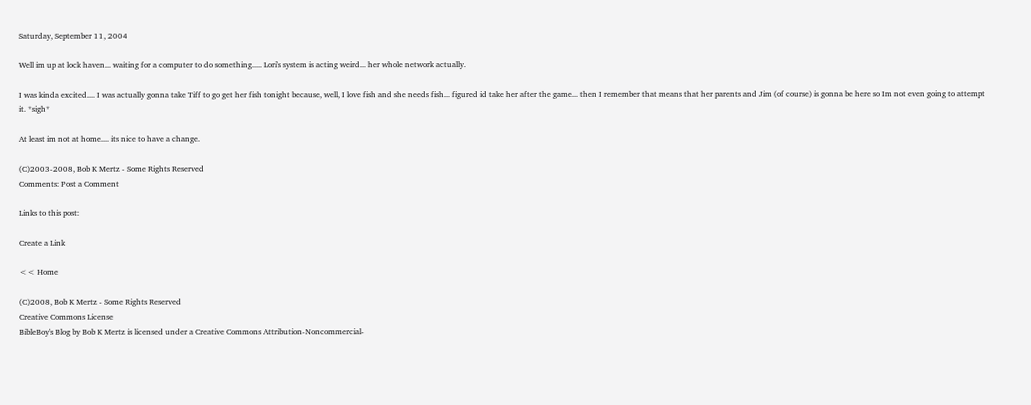Saturday, September 11, 2004

Well im up at lock haven... waiting for a computer to do something..... Lori's system is acting weird... her whole network actually.

I was kinda excited.... I was actually gonna take Tiff to go get her fish tonight because, well, I love fish and she needs fish... figured id take her after the game... then I remember that means that her parents and Jim (of course) is gonna be here so Im not even going to attempt it. *sigh*

At least im not at home.... its nice to have a change.

(C)2003-2008, Bob K Mertz - Some Rights Reserved
Comments: Post a Comment

Links to this post:

Create a Link

<< Home

(C)2008, Bob K Mertz - Some Rights Reserved
Creative Commons License
BibleBoy's Blog by Bob K Mertz is licensed under a Creative Commons Attribution-Noncommercial-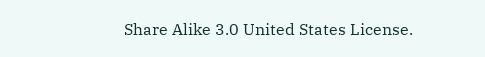Share Alike 3.0 United States License.